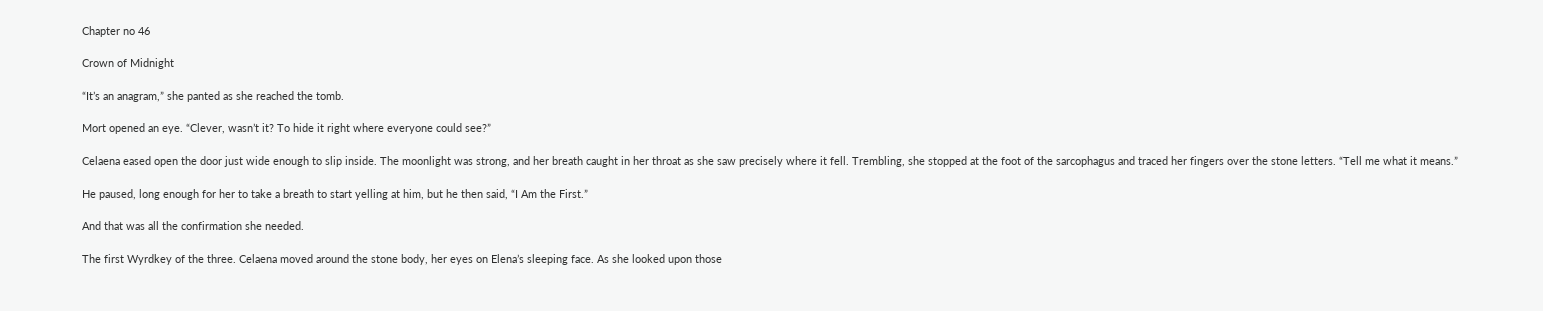Chapter no 46

Crown of Midnight

“It’s an anagram,” she panted as she reached the tomb.

Mort opened an eye. “Clever, wasn’t it? To hide it right where everyone could see?”

Celaena eased open the door just wide enough to slip inside. The moonlight was strong, and her breath caught in her throat as she saw precisely where it fell. Trembling, she stopped at the foot of the sarcophagus and traced her fingers over the stone letters. “Tell me what it means.”

He paused, long enough for her to take a breath to start yelling at him, but he then said, “I Am the First.”

And that was all the confirmation she needed.

The first Wyrdkey of the three. Celaena moved around the stone body, her eyes on Elena’s sleeping face. As she looked upon those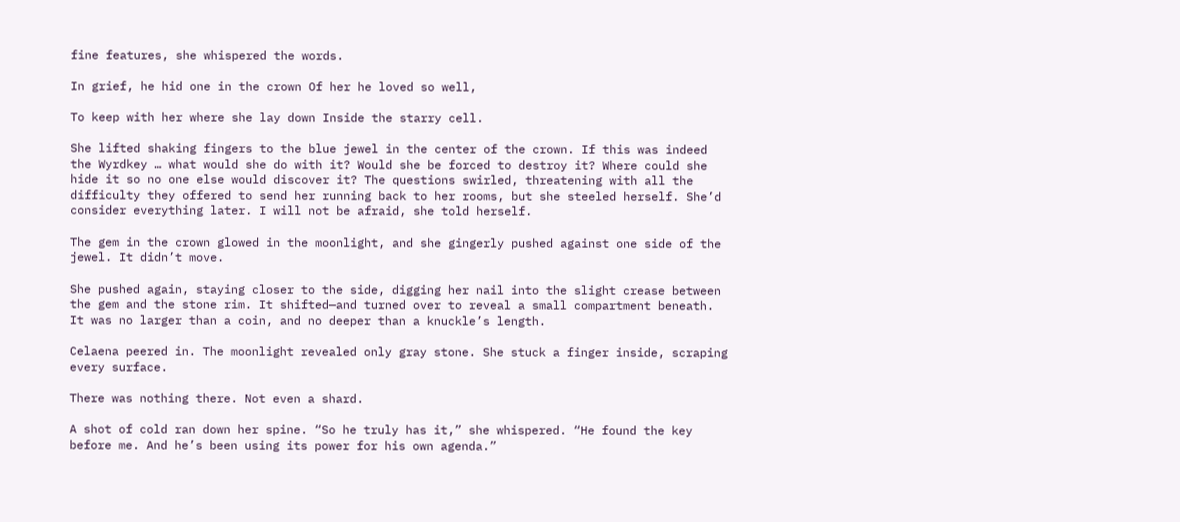fine features, she whispered the words.

In grief, he hid one in the crown Of her he loved so well,

To keep with her where she lay down Inside the starry cell.

She lifted shaking fingers to the blue jewel in the center of the crown. If this was indeed the Wyrdkey … what would she do with it? Would she be forced to destroy it? Where could she hide it so no one else would discover it? The questions swirled, threatening with all the difficulty they offered to send her running back to her rooms, but she steeled herself. She’d consider everything later. I will not be afraid, she told herself.

The gem in the crown glowed in the moonlight, and she gingerly pushed against one side of the jewel. It didn’t move.

She pushed again, staying closer to the side, digging her nail into the slight crease between the gem and the stone rim. It shifted—and turned over to reveal a small compartment beneath. It was no larger than a coin, and no deeper than a knuckle’s length.

Celaena peered in. The moonlight revealed only gray stone. She stuck a finger inside, scraping every surface.

There was nothing there. Not even a shard.

A shot of cold ran down her spine. “So he truly has it,” she whispered. “He found the key before me. And he’s been using its power for his own agenda.”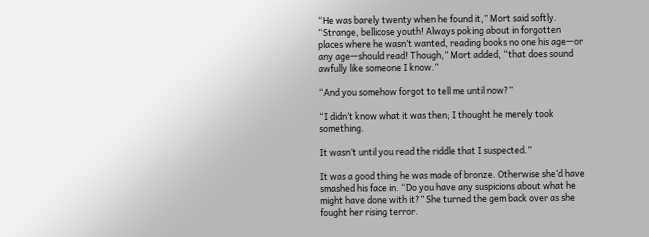“He was barely twenty when he found it,” Mort said softly. “Strange, bellicose youth! Always poking about in forgotten places where he wasn’t wanted, reading books no one his age—or any age—should read! Though,” Mort added, “that does sound awfully like someone I know.”

“And you somehow forgot to tell me until now?”

“I didn’t know what it was then; I thought he merely took something.

It wasn’t until you read the riddle that I suspected.”

It was a good thing he was made of bronze. Otherwise she’d have smashed his face in. “Do you have any suspicions about what he might have done with it?” She turned the gem back over as she fought her rising terror.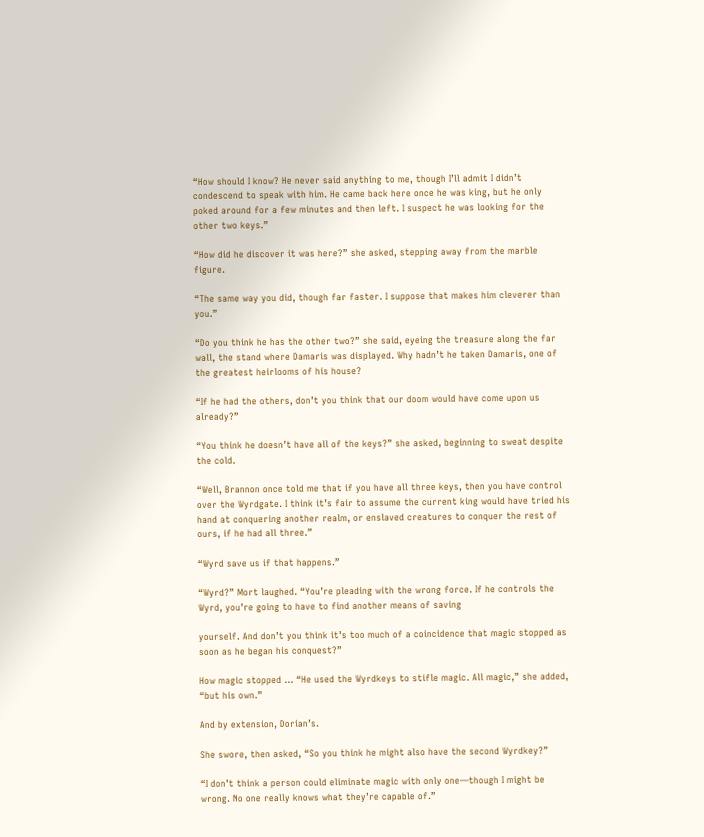“How should I know? He never said anything to me, though I’ll admit I didn’t condescend to speak with him. He came back here once he was king, but he only poked around for a few minutes and then left. I suspect he was looking for the other two keys.”

“How did he discover it was here?” she asked, stepping away from the marble figure.

“The same way you did, though far faster. I suppose that makes him cleverer than you.”

“Do you think he has the other two?” she said, eyeing the treasure along the far wall, the stand where Damaris was displayed. Why hadn’t he taken Damaris, one of the greatest heirlooms of his house?

“If he had the others, don’t you think that our doom would have come upon us already?”

“You think he doesn’t have all of the keys?” she asked, beginning to sweat despite the cold.

“Well, Brannon once told me that if you have all three keys, then you have control over the Wyrdgate. I think it’s fair to assume the current king would have tried his hand at conquering another realm, or enslaved creatures to conquer the rest of ours, if he had all three.”

“Wyrd save us if that happens.”

“Wyrd?” Mort laughed. “You’re pleading with the wrong force. If he controls the Wyrd, you’re going to have to find another means of saving

yourself. And don’t you think it’s too much of a coincidence that magic stopped as soon as he began his conquest?”

How magic stopped … “He used the Wyrdkeys to stifle magic. All magic,” she added, “but his own.”

And by extension, Dorian’s.

She swore, then asked, “So you think he might also have the second Wyrdkey?”

“I don’t think a person could eliminate magic with only one—though I might be wrong. No one really knows what they’re capable of.”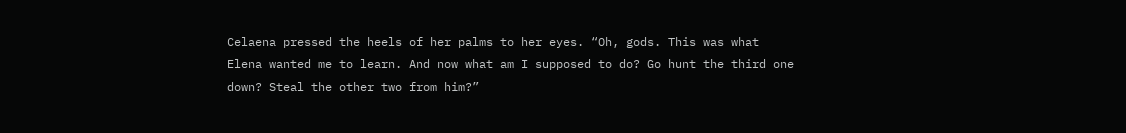Celaena pressed the heels of her palms to her eyes. “Oh, gods. This was what Elena wanted me to learn. And now what am I supposed to do? Go hunt the third one down? Steal the other two from him?”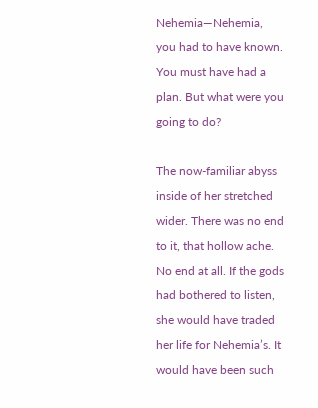Nehemia—Nehemia, you had to have known. You must have had a plan. But what were you going to do?

The now-familiar abyss inside of her stretched wider. There was no end to it, that hollow ache. No end at all. If the gods had bothered to listen, she would have traded her life for Nehemia’s. It would have been such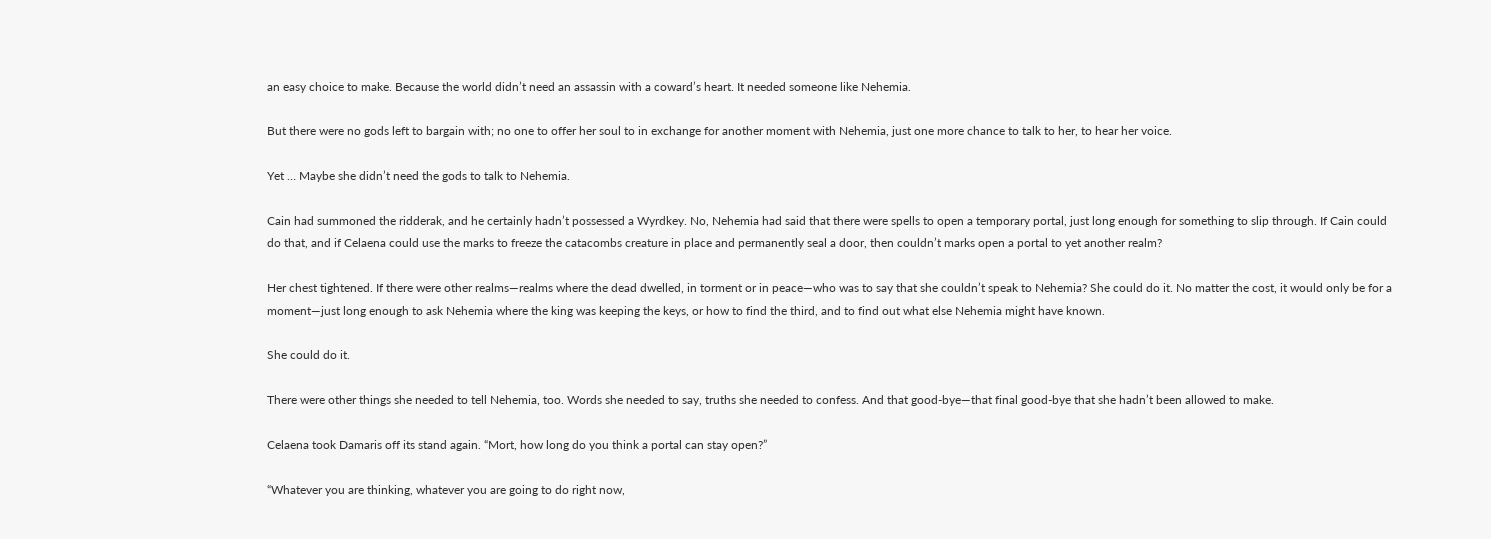an easy choice to make. Because the world didn’t need an assassin with a coward’s heart. It needed someone like Nehemia.

But there were no gods left to bargain with; no one to offer her soul to in exchange for another moment with Nehemia, just one more chance to talk to her, to hear her voice.

Yet … Maybe she didn’t need the gods to talk to Nehemia.

Cain had summoned the ridderak, and he certainly hadn’t possessed a Wyrdkey. No, Nehemia had said that there were spells to open a temporary portal, just long enough for something to slip through. If Cain could do that, and if Celaena could use the marks to freeze the catacombs creature in place and permanently seal a door, then couldn’t marks open a portal to yet another realm?

Her chest tightened. If there were other realms—realms where the dead dwelled, in torment or in peace—who was to say that she couldn’t speak to Nehemia? She could do it. No matter the cost, it would only be for a moment—just long enough to ask Nehemia where the king was keeping the keys, or how to find the third, and to find out what else Nehemia might have known.

She could do it.

There were other things she needed to tell Nehemia, too. Words she needed to say, truths she needed to confess. And that good-bye—that final good-bye that she hadn’t been allowed to make.

Celaena took Damaris off its stand again. “Mort, how long do you think a portal can stay open?”

“Whatever you are thinking, whatever you are going to do right now,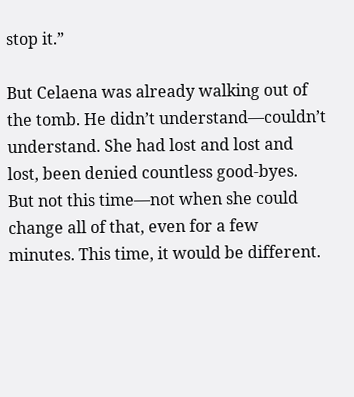stop it.”

But Celaena was already walking out of the tomb. He didn’t understand—couldn’t understand. She had lost and lost and lost, been denied countless good-byes. But not this time—not when she could change all of that, even for a few minutes. This time, it would be different.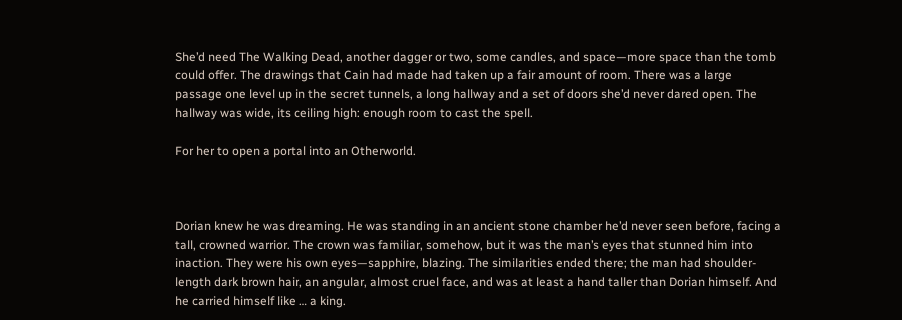She’d need The Walking Dead, another dagger or two, some candles, and space—more space than the tomb could offer. The drawings that Cain had made had taken up a fair amount of room. There was a large passage one level up in the secret tunnels, a long hallway and a set of doors she’d never dared open. The hallway was wide, its ceiling high: enough room to cast the spell.

For her to open a portal into an Otherworld.



Dorian knew he was dreaming. He was standing in an ancient stone chamber he’d never seen before, facing a tall, crowned warrior. The crown was familiar, somehow, but it was the man’s eyes that stunned him into inaction. They were his own eyes—sapphire, blazing. The similarities ended there; the man had shoulder-length dark brown hair, an angular, almost cruel face, and was at least a hand taller than Dorian himself. And he carried himself like … a king.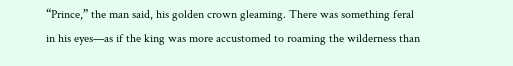“Prince,” the man said, his golden crown gleaming. There was something feral in his eyes—as if the king was more accustomed to roaming the wilderness than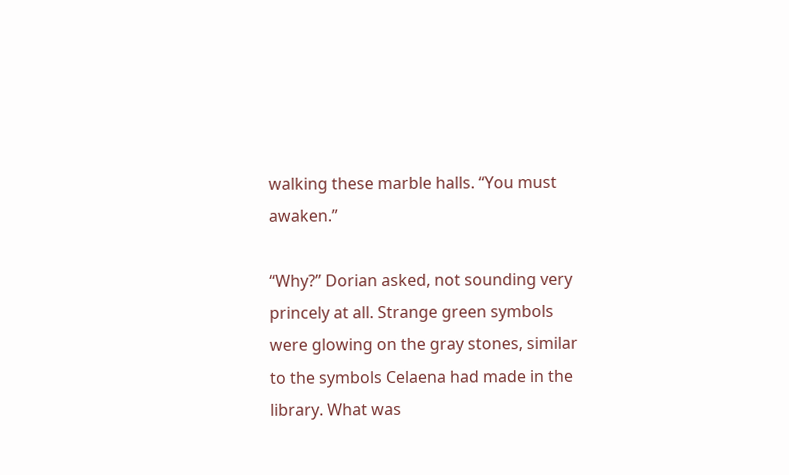walking these marble halls. “You must awaken.”

“Why?” Dorian asked, not sounding very princely at all. Strange green symbols were glowing on the gray stones, similar to the symbols Celaena had made in the library. What was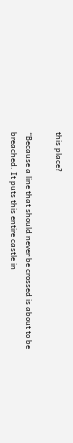this place?

“Because a line that should never be crossed is about to be breached. It puts this entire castle in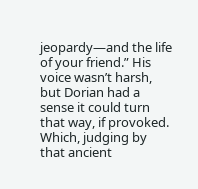jeopardy—and the life of your friend.” His voice wasn’t harsh, but Dorian had a sense it could turn that way, if provoked. Which, judging by that ancient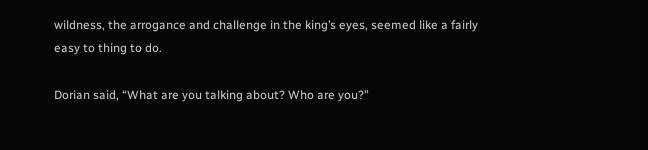wildness, the arrogance and challenge in the king’s eyes, seemed like a fairly easy to thing to do.

Dorian said, “What are you talking about? Who are you?”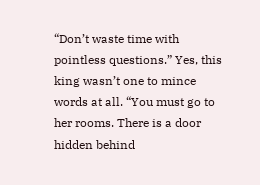“Don’t waste time with pointless questions.” Yes, this king wasn’t one to mince words at all. “You must go to her rooms. There is a door hidden behind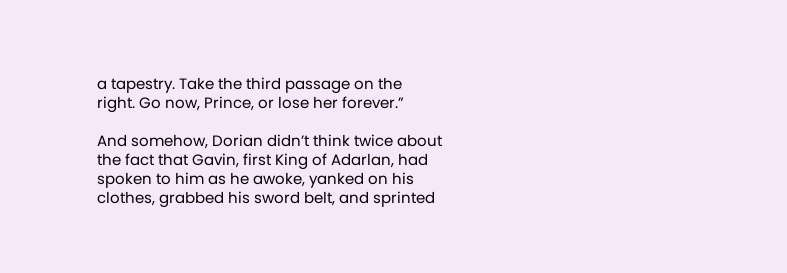a tapestry. Take the third passage on the right. Go now, Prince, or lose her forever.”

And somehow, Dorian didn’t think twice about the fact that Gavin, first King of Adarlan, had spoken to him as he awoke, yanked on his clothes, grabbed his sword belt, and sprinted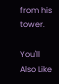from his tower.

You'll Also Like